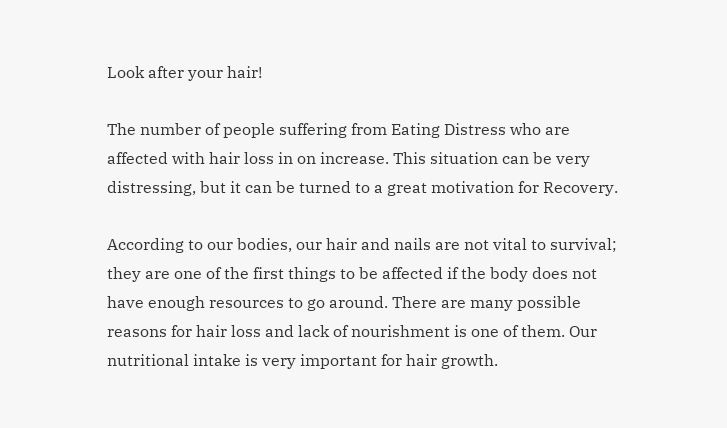Look after your hair!

The number of people suffering from Eating Distress who are affected with hair loss in on increase. This situation can be very distressing, but it can be turned to a great motivation for Recovery.

According to our bodies, our hair and nails are not vital to survival; they are one of the first things to be affected if the body does not have enough resources to go around. There are many possible reasons for hair loss and lack of nourishment is one of them. Our nutritional intake is very important for hair growth.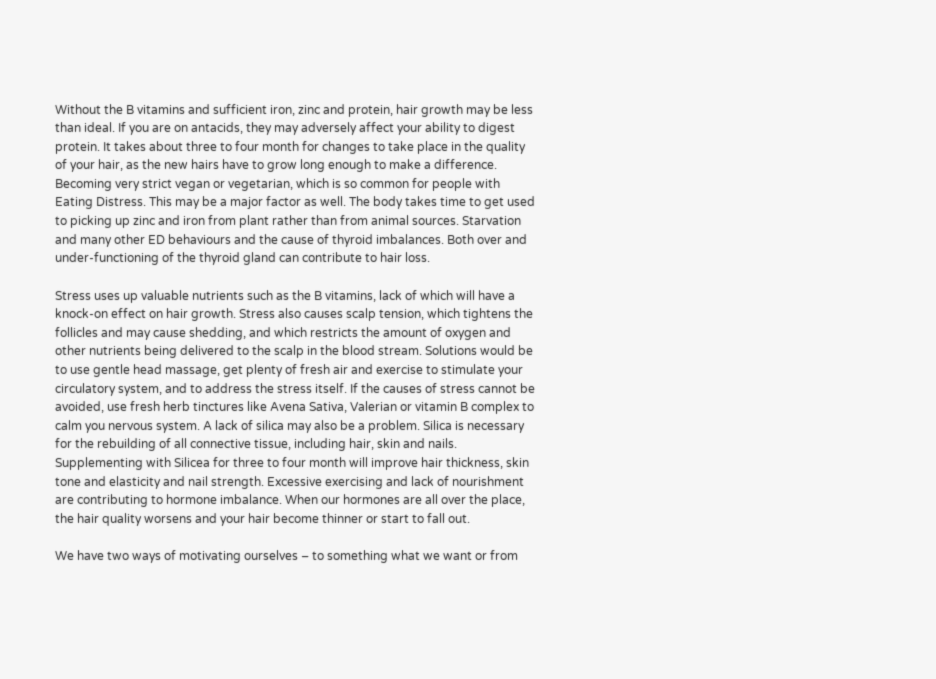Without the B vitamins and sufficient iron, zinc and protein, hair growth may be less than ideal. If you are on antacids, they may adversely affect your ability to digest protein. It takes about three to four month for changes to take place in the quality of your hair, as the new hairs have to grow long enough to make a difference. Becoming very strict vegan or vegetarian, which is so common for people with Eating Distress. This may be a major factor as well. The body takes time to get used to picking up zinc and iron from plant rather than from animal sources. Starvation and many other ED behaviours and the cause of thyroid imbalances. Both over and under-functioning of the thyroid gland can contribute to hair loss.

Stress uses up valuable nutrients such as the B vitamins, lack of which will have a knock-on effect on hair growth. Stress also causes scalp tension, which tightens the follicles and may cause shedding, and which restricts the amount of oxygen and other nutrients being delivered to the scalp in the blood stream. Solutions would be to use gentle head massage, get plenty of fresh air and exercise to stimulate your circulatory system, and to address the stress itself. If the causes of stress cannot be avoided, use fresh herb tinctures like Avena Sativa, Valerian or vitamin B complex to calm you nervous system. A lack of silica may also be a problem. Silica is necessary for the rebuilding of all connective tissue, including hair, skin and nails. Supplementing with Silicea for three to four month will improve hair thickness, skin tone and elasticity and nail strength. Excessive exercising and lack of nourishment are contributing to hormone imbalance. When our hormones are all over the place, the hair quality worsens and your hair become thinner or start to fall out.

We have two ways of motivating ourselves – to something what we want or from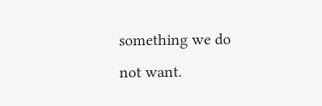something we do not want.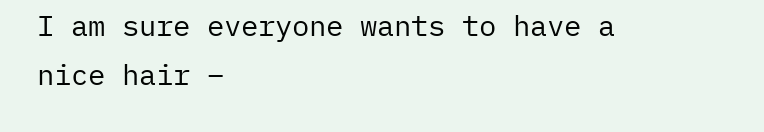I am sure everyone wants to have a nice hair –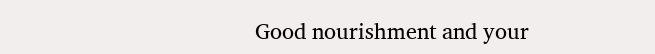Good nourishment and your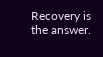Recovery is the answer.